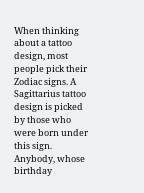When thinking about a tattoo design, most people pick their Zodiac signs. A Sagittarius tattoo design is picked by those who were born under this sign. Anybody, whose birthday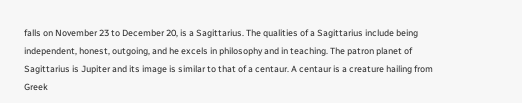falls on November 23 to December 20, is a Sagittarius. The qualities of a Sagittarius include being independent, honest, outgoing, and he excels in philosophy and in teaching. The patron planet of Sagittarius is Jupiter and its image is similar to that of a centaur. A centaur is a creature hailing from Greek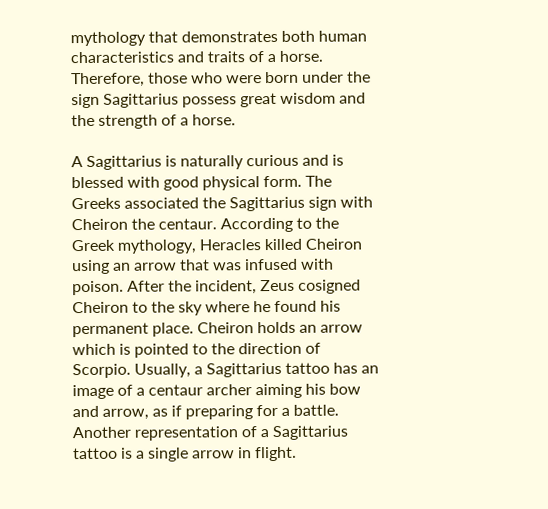mythology that demonstrates both human characteristics and traits of a horse. Therefore, those who were born under the sign Sagittarius possess great wisdom and the strength of a horse.

A Sagittarius is naturally curious and is blessed with good physical form. The Greeks associated the Sagittarius sign with Cheiron the centaur. According to the Greek mythology, Heracles killed Cheiron using an arrow that was infused with poison. After the incident, Zeus cosigned Cheiron to the sky where he found his permanent place. Cheiron holds an arrow which is pointed to the direction of Scorpio. Usually, a Sagittarius tattoo has an image of a centaur archer aiming his bow and arrow, as if preparing for a battle. Another representation of a Sagittarius tattoo is a single arrow in flight.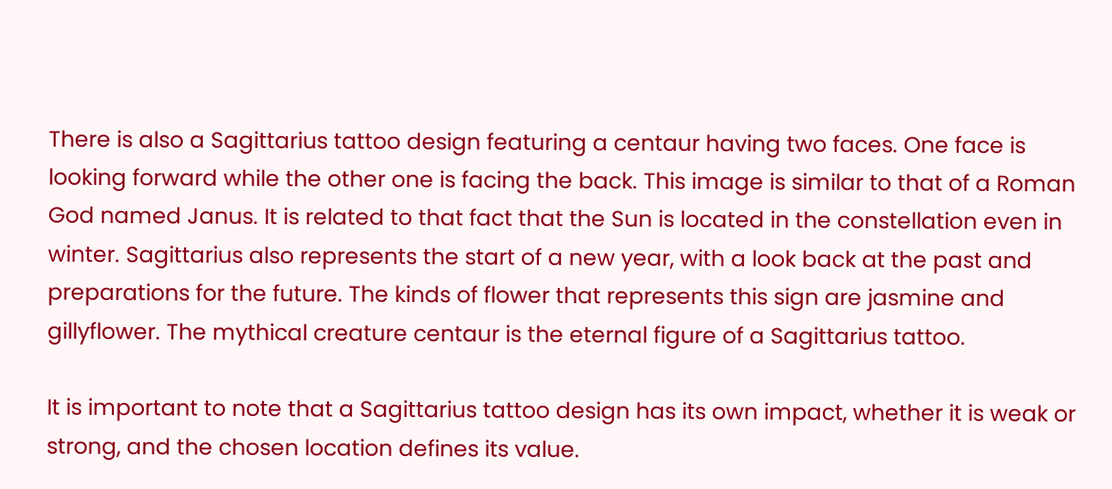There is also a Sagittarius tattoo design featuring a centaur having two faces. One face is looking forward while the other one is facing the back. This image is similar to that of a Roman God named Janus. It is related to that fact that the Sun is located in the constellation even in winter. Sagittarius also represents the start of a new year, with a look back at the past and preparations for the future. The kinds of flower that represents this sign are jasmine and gillyflower. The mythical creature centaur is the eternal figure of a Sagittarius tattoo.

It is important to note that a Sagittarius tattoo design has its own impact, whether it is weak or strong, and the chosen location defines its value.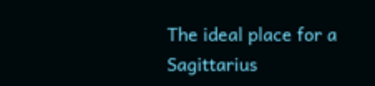The ideal place for a Sagittarius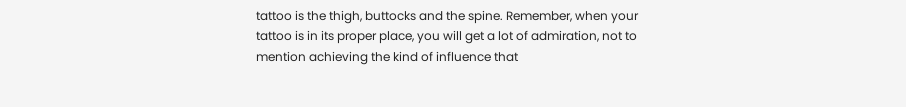tattoo is the thigh, buttocks and the spine. Remember, when your tattoo is in its proper place, you will get a lot of admiration, not to mention achieving the kind of influence that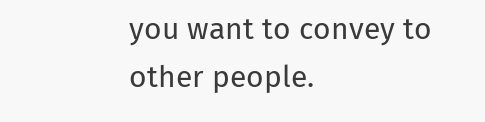you want to convey to other people.